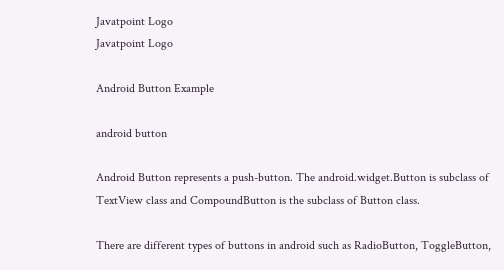Javatpoint Logo
Javatpoint Logo

Android Button Example

android button

Android Button represents a push-button. The android.widget.Button is subclass of TextView class and CompoundButton is the subclass of Button class.

There are different types of buttons in android such as RadioButton, ToggleButton,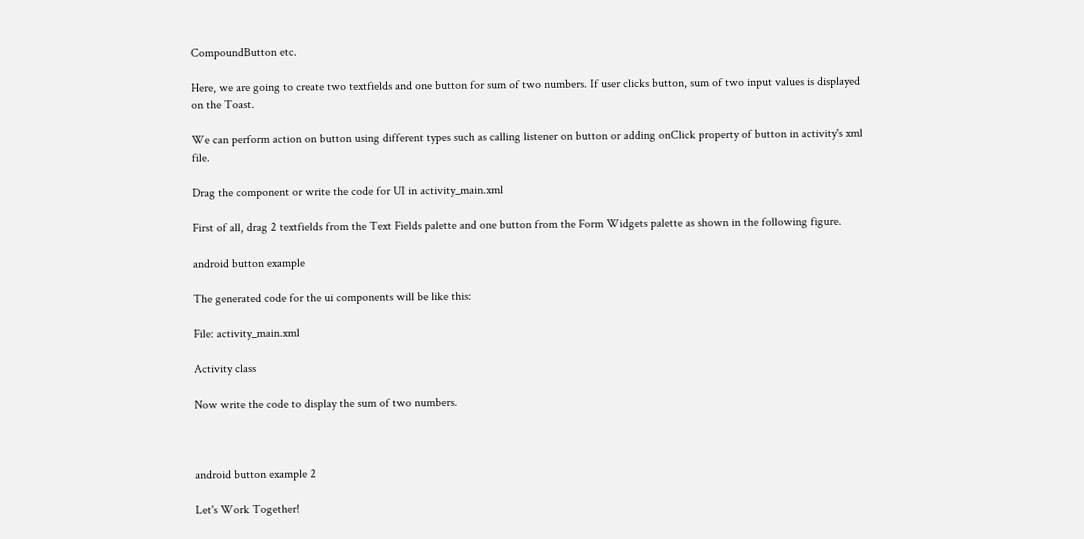CompoundButton etc.

Here, we are going to create two textfields and one button for sum of two numbers. If user clicks button, sum of two input values is displayed on the Toast.

We can perform action on button using different types such as calling listener on button or adding onClick property of button in activity's xml file.

Drag the component or write the code for UI in activity_main.xml

First of all, drag 2 textfields from the Text Fields palette and one button from the Form Widgets palette as shown in the following figure.

android button example

The generated code for the ui components will be like this:

File: activity_main.xml

Activity class

Now write the code to display the sum of two numbers.



android button example 2

Let's Work Together!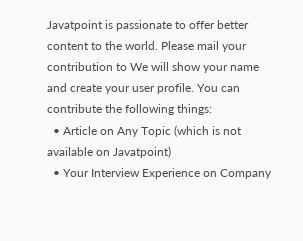Javatpoint is passionate to offer better content to the world. Please mail your contribution to We will show your name and create your user profile. You can contribute the following things:
  • Article on Any Topic (which is not available on Javatpoint)
  • Your Interview Experience on Company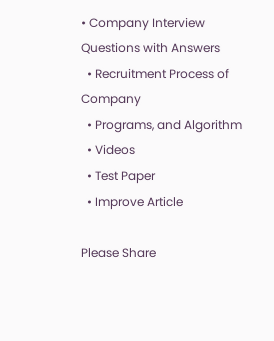• Company Interview Questions with Answers
  • Recruitment Process of Company
  • Programs, and Algorithm
  • Videos
  • Test Paper
  • Improve Article

Please Share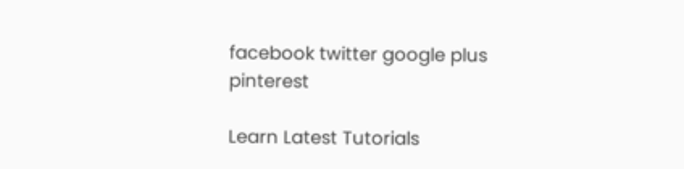facebook twitter google plus pinterest

Learn Latest Tutorials